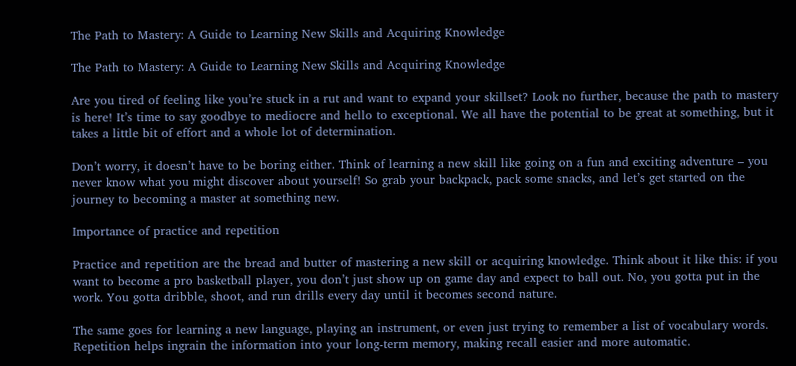The Path to Mastery: A Guide to Learning New Skills and Acquiring Knowledge

The Path to Mastery: A Guide to Learning New Skills and Acquiring Knowledge

Are you tired of feeling like you’re stuck in a rut and want to expand your skillset? Look no further, because the path to mastery is here! It’s time to say goodbye to mediocre and hello to exceptional. We all have the potential to be great at something, but it takes a little bit of effort and a whole lot of determination.

Don’t worry, it doesn’t have to be boring either. Think of learning a new skill like going on a fun and exciting adventure – you never know what you might discover about yourself! So grab your backpack, pack some snacks, and let’s get started on the journey to becoming a master at something new.

Importance of practice and repetition

Practice and repetition are the bread and butter of mastering a new skill or acquiring knowledge. Think about it like this: if you want to become a pro basketball player, you don’t just show up on game day and expect to ball out. No, you gotta put in the work. You gotta dribble, shoot, and run drills every day until it becomes second nature.

The same goes for learning a new language, playing an instrument, or even just trying to remember a list of vocabulary words. Repetition helps ingrain the information into your long-term memory, making recall easier and more automatic.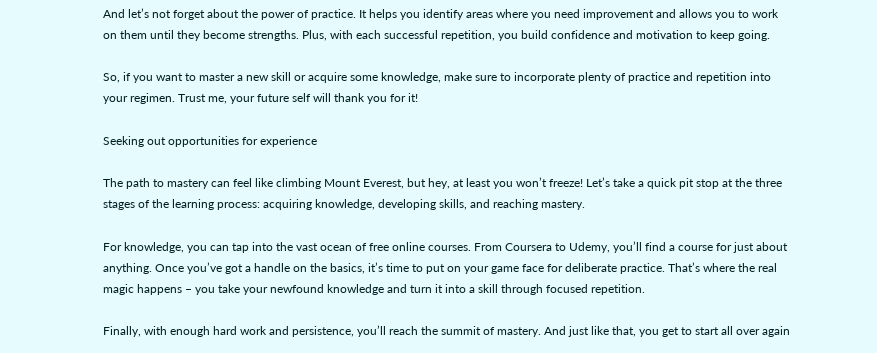And let’s not forget about the power of practice. It helps you identify areas where you need improvement and allows you to work on them until they become strengths. Plus, with each successful repetition, you build confidence and motivation to keep going.

So, if you want to master a new skill or acquire some knowledge, make sure to incorporate plenty of practice and repetition into your regimen. Trust me, your future self will thank you for it!

Seeking out opportunities for experience

The path to mastery can feel like climbing Mount Everest, but hey, at least you won’t freeze! Let’s take a quick pit stop at the three stages of the learning process: acquiring knowledge, developing skills, and reaching mastery.

For knowledge, you can tap into the vast ocean of free online courses. From Coursera to Udemy, you’ll find a course for just about anything. Once you’ve got a handle on the basics, it’s time to put on your game face for deliberate practice. That’s where the real magic happens – you take your newfound knowledge and turn it into a skill through focused repetition.

Finally, with enough hard work and persistence, you’ll reach the summit of mastery. And just like that, you get to start all over again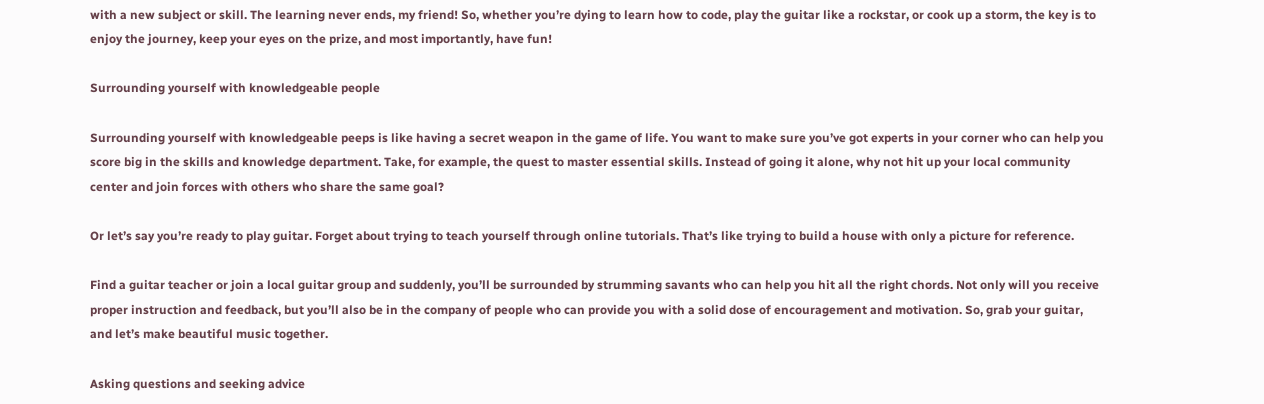with a new subject or skill. The learning never ends, my friend! So, whether you’re dying to learn how to code, play the guitar like a rockstar, or cook up a storm, the key is to enjoy the journey, keep your eyes on the prize, and most importantly, have fun!

Surrounding yourself with knowledgeable people

Surrounding yourself with knowledgeable peeps is like having a secret weapon in the game of life. You want to make sure you’ve got experts in your corner who can help you score big in the skills and knowledge department. Take, for example, the quest to master essential skills. Instead of going it alone, why not hit up your local community center and join forces with others who share the same goal?

Or let’s say you’re ready to play guitar. Forget about trying to teach yourself through online tutorials. That’s like trying to build a house with only a picture for reference.

Find a guitar teacher or join a local guitar group and suddenly, you’ll be surrounded by strumming savants who can help you hit all the right chords. Not only will you receive proper instruction and feedback, but you’ll also be in the company of people who can provide you with a solid dose of encouragement and motivation. So, grab your guitar, and let’s make beautiful music together.

Asking questions and seeking advice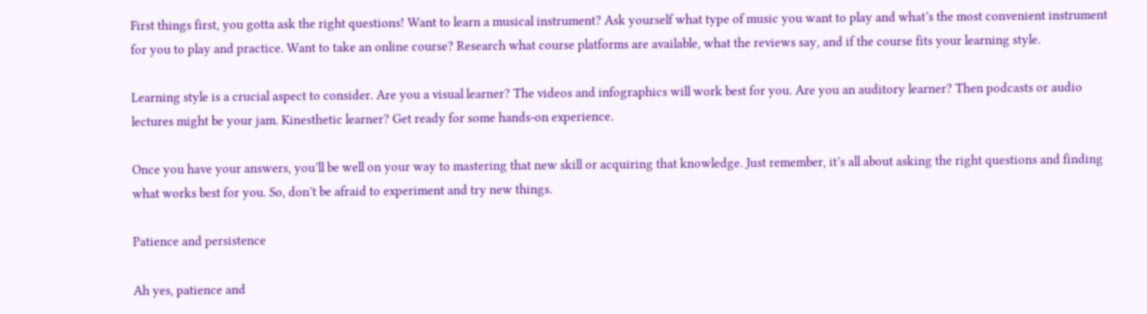First things first, you gotta ask the right questions! Want to learn a musical instrument? Ask yourself what type of music you want to play and what’s the most convenient instrument for you to play and practice. Want to take an online course? Research what course platforms are available, what the reviews say, and if the course fits your learning style.

Learning style is a crucial aspect to consider. Are you a visual learner? The videos and infographics will work best for you. Are you an auditory learner? Then podcasts or audio lectures might be your jam. Kinesthetic learner? Get ready for some hands-on experience.

Once you have your answers, you’ll be well on your way to mastering that new skill or acquiring that knowledge. Just remember, it’s all about asking the right questions and finding what works best for you. So, don’t be afraid to experiment and try new things.

Patience and persistence

Ah yes, patience and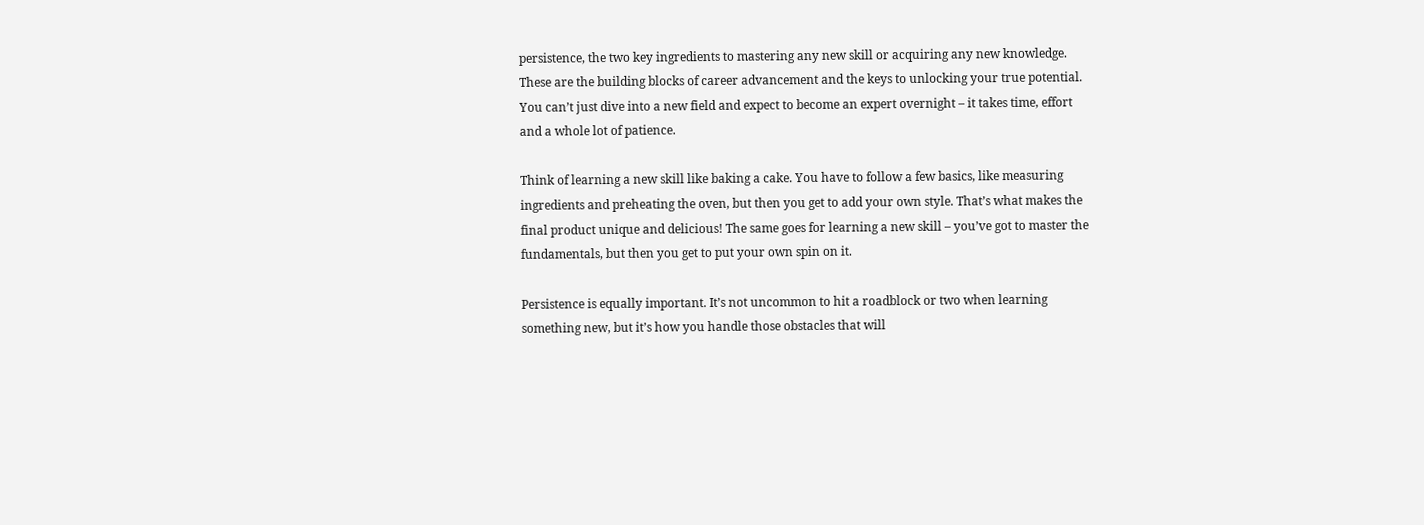persistence, the two key ingredients to mastering any new skill or acquiring any new knowledge. These are the building blocks of career advancement and the keys to unlocking your true potential. You can’t just dive into a new field and expect to become an expert overnight – it takes time, effort and a whole lot of patience.

Think of learning a new skill like baking a cake. You have to follow a few basics, like measuring ingredients and preheating the oven, but then you get to add your own style. That’s what makes the final product unique and delicious! The same goes for learning a new skill – you’ve got to master the fundamentals, but then you get to put your own spin on it.

Persistence is equally important. It’s not uncommon to hit a roadblock or two when learning something new, but it’s how you handle those obstacles that will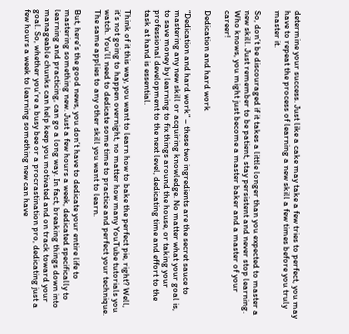determine your success. Just like a cake may take a few tries to perfect, you may have to repeat the process of learning a new skill a few times before you truly master it.

So, don’t be discouraged if it takes a little longer than you expected to master a new skill. Just remember to be patient, stay persistent and never stop learning. Who knows, you might just become a master baker and a master of your career!

Dedication and hard work

“Dedication and hard work” – these two ingredients are the secret sauce to mastering any new skill or acquiring knowledge. No matter what your goal is, to save money by learning to fix things around the house, or taking your professional development to the next level, dedicating time and effort to the task at hand is essential.

Think of it this way, you want to learn how to bake the perfect pie, right? Well, it’s not going to happen overnight, no matter how many YouTube tutorials you watch. You’ll need to dedicate some time to practice and perfect your technique. The same applies to any other skill you want to learn.

But, here’s the good news, you don’t have to dedicate your entire life to mastering something new. Just a few hours a week, dedicated specifically to learning and practicing, can go a long way. In fact, breaking things down into manageable chunks can help keep you motivated and on track toward your goal. So, whether you’re a busy bee or a procrastination pro, dedicating just a few hours a week to learning something new can have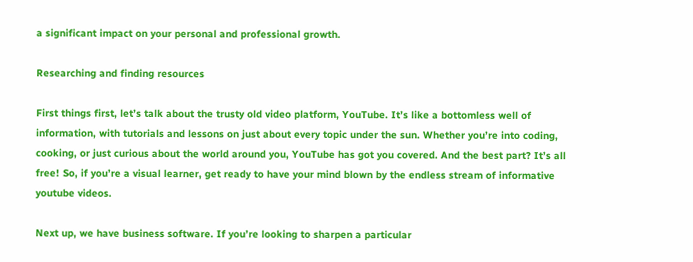a significant impact on your personal and professional growth.

Researching and finding resources

First things first, let’s talk about the trusty old video platform, YouTube. It’s like a bottomless well of information, with tutorials and lessons on just about every topic under the sun. Whether you’re into coding, cooking, or just curious about the world around you, YouTube has got you covered. And the best part? It’s all free! So, if you’re a visual learner, get ready to have your mind blown by the endless stream of informative youtube videos.

Next up, we have business software. If you’re looking to sharpen a particular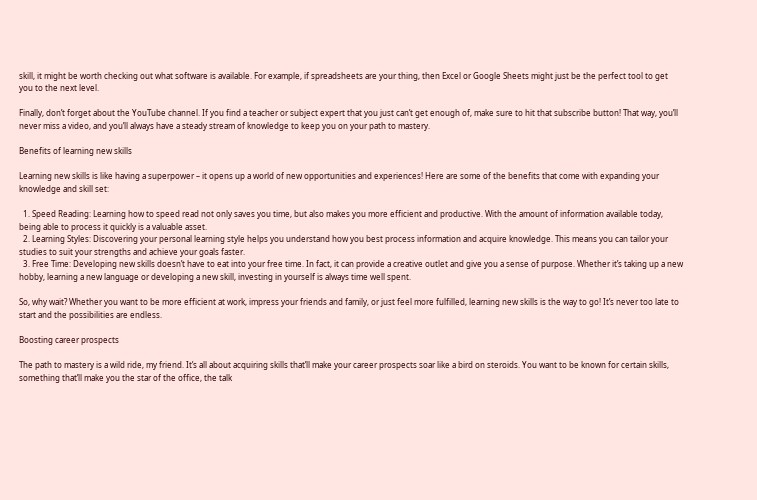skill, it might be worth checking out what software is available. For example, if spreadsheets are your thing, then Excel or Google Sheets might just be the perfect tool to get you to the next level.

Finally, don’t forget about the YouTube channel. If you find a teacher or subject expert that you just can’t get enough of, make sure to hit that subscribe button! That way, you’ll never miss a video, and you’ll always have a steady stream of knowledge to keep you on your path to mastery.

Benefits of learning new skills

Learning new skills is like having a superpower – it opens up a world of new opportunities and experiences! Here are some of the benefits that come with expanding your knowledge and skill set:

  1. Speed Reading: Learning how to speed read not only saves you time, but also makes you more efficient and productive. With the amount of information available today, being able to process it quickly is a valuable asset.
  2. Learning Styles: Discovering your personal learning style helps you understand how you best process information and acquire knowledge. This means you can tailor your studies to suit your strengths and achieve your goals faster.
  3. Free Time: Developing new skills doesn’t have to eat into your free time. In fact, it can provide a creative outlet and give you a sense of purpose. Whether it’s taking up a new hobby, learning a new language or developing a new skill, investing in yourself is always time well spent.

So, why wait? Whether you want to be more efficient at work, impress your friends and family, or just feel more fulfilled, learning new skills is the way to go! It’s never too late to start and the possibilities are endless.

Boosting career prospects

The path to mastery is a wild ride, my friend. It’s all about acquiring skills that’ll make your career prospects soar like a bird on steroids. You want to be known for certain skills, something that’ll make you the star of the office, the talk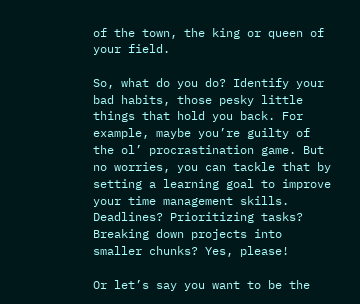of the town, the king or queen of your field.

So, what do you do? Identify your bad habits, those pesky little things that hold you back. For example, maybe you’re guilty of the ol’ procrastination game. But no worries, you can tackle that by setting a learning goal to improve your time management skills. Deadlines? Prioritizing tasks? Breaking down projects into smaller chunks? Yes, please!

Or let’s say you want to be the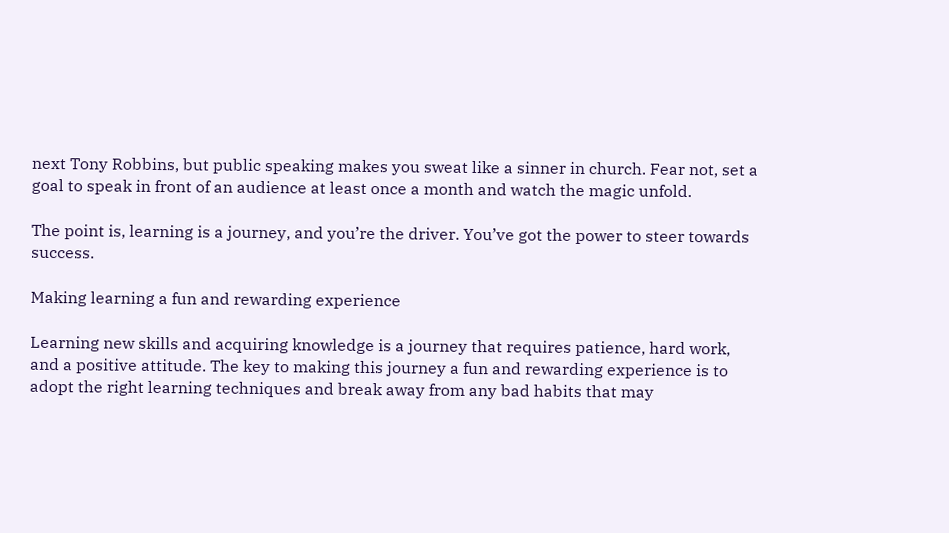next Tony Robbins, but public speaking makes you sweat like a sinner in church. Fear not, set a goal to speak in front of an audience at least once a month and watch the magic unfold.

The point is, learning is a journey, and you’re the driver. You’ve got the power to steer towards success.

Making learning a fun and rewarding experience

Learning new skills and acquiring knowledge is a journey that requires patience, hard work, and a positive attitude. The key to making this journey a fun and rewarding experience is to adopt the right learning techniques and break away from any bad habits that may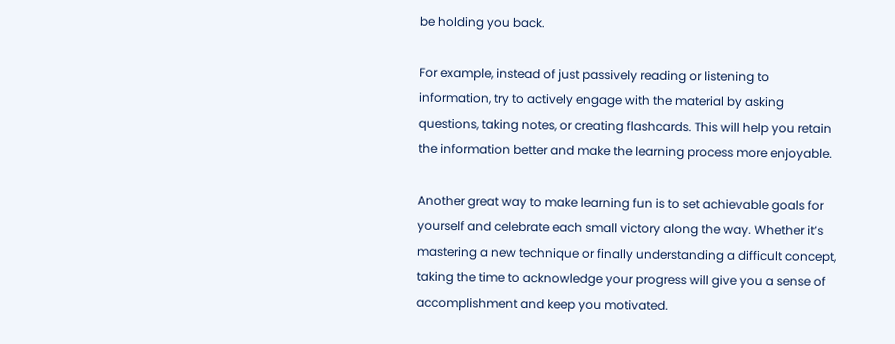be holding you back.

For example, instead of just passively reading or listening to information, try to actively engage with the material by asking questions, taking notes, or creating flashcards. This will help you retain the information better and make the learning process more enjoyable.

Another great way to make learning fun is to set achievable goals for yourself and celebrate each small victory along the way. Whether it’s mastering a new technique or finally understanding a difficult concept, taking the time to acknowledge your progress will give you a sense of accomplishment and keep you motivated.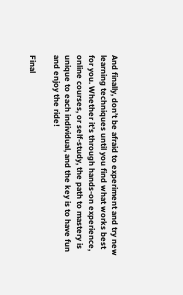And finally, don’t be afraid to experiment and try new learning techniques until you find what works best for you. Whether it’s through hands-on experience, online courses, or self-study, the path to mastery is unique to each individual, and the key is to have fun and enjoy the ride!

Final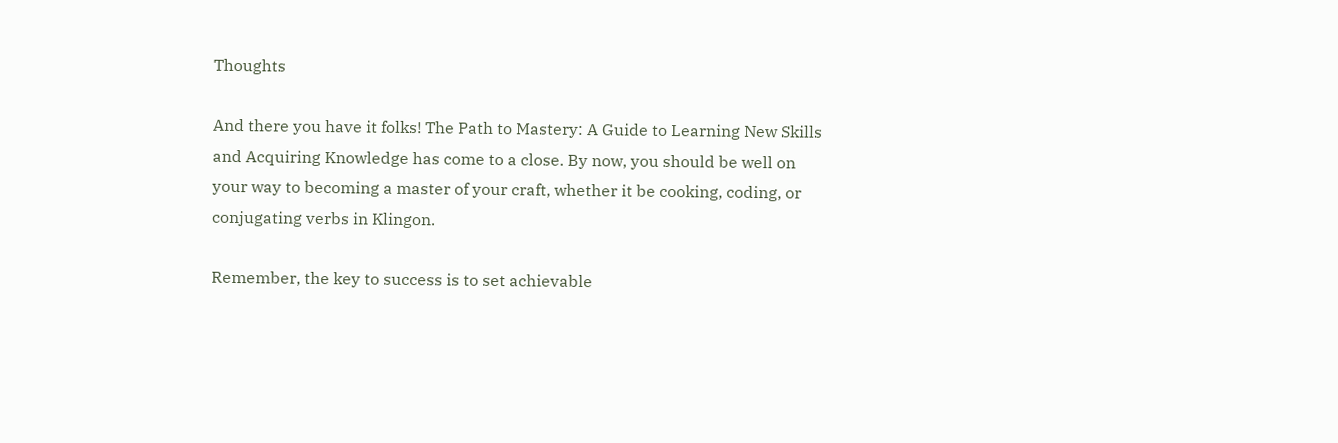Thoughts

And there you have it folks! The Path to Mastery: A Guide to Learning New Skills and Acquiring Knowledge has come to a close. By now, you should be well on your way to becoming a master of your craft, whether it be cooking, coding, or conjugating verbs in Klingon.

Remember, the key to success is to set achievable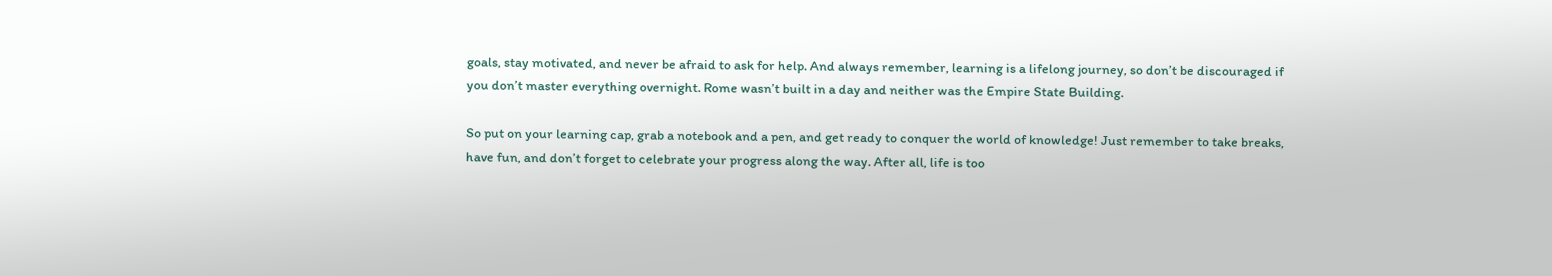goals, stay motivated, and never be afraid to ask for help. And always remember, learning is a lifelong journey, so don’t be discouraged if you don’t master everything overnight. Rome wasn’t built in a day and neither was the Empire State Building.

So put on your learning cap, grab a notebook and a pen, and get ready to conquer the world of knowledge! Just remember to take breaks, have fun, and don’t forget to celebrate your progress along the way. After all, life is too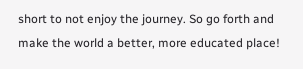short to not enjoy the journey. So go forth and make the world a better, more educated place!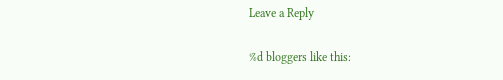Leave a Reply

%d bloggers like this: